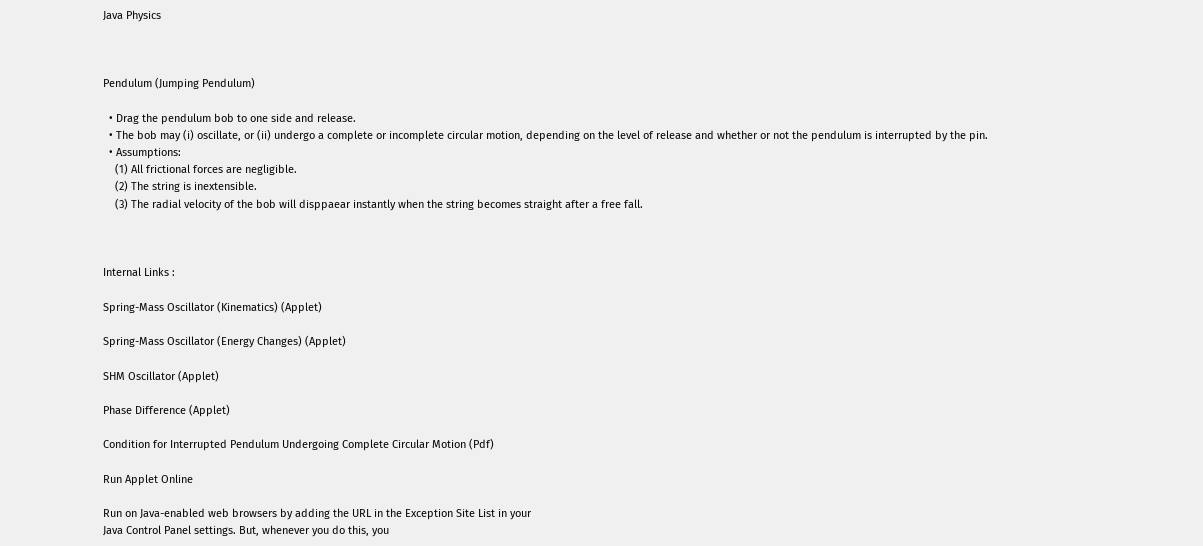Java Physics



Pendulum (Jumping Pendulum)

  • Drag the pendulum bob to one side and release.
  • The bob may (i) oscillate, or (ii) undergo a complete or incomplete circular motion, depending on the level of release and whether or not the pendulum is interrupted by the pin.
  • Assumptions:
    (1) All frictional forces are negligible.
    (2) The string is inextensible.
    (3) The radial velocity of the bob will disppaear instantly when the string becomes straight after a free fall.



Internal Links :

Spring-Mass Oscillator (Kinematics) (Applet)

Spring-Mass Oscillator (Energy Changes) (Applet)

SHM Oscillator (Applet)

Phase Difference (Applet)

Condition for Interrupted Pendulum Undergoing Complete Circular Motion (Pdf)

Run Applet Online

Run on Java-enabled web browsers by adding the URL in the Exception Site List in your
Java Control Panel settings. But, whenever you do this, you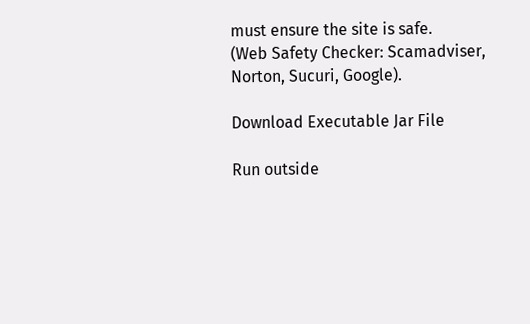must ensure the site is safe.
(Web Safety Checker: Scamadviser, Norton, Sucuri, Google).

Download Executable Jar File

Run outside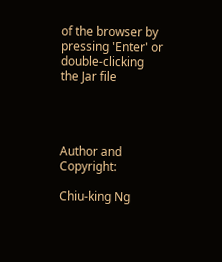of the browser by pressing 'Enter' or double-clicking the Jar file




Author and Copyright:

Chiu-king Ng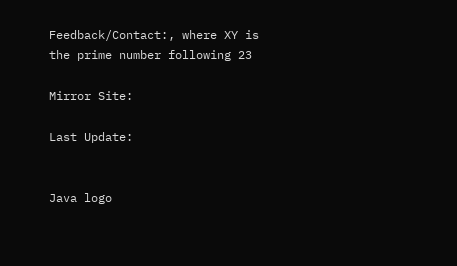Feedback/Contact:, where XY is the prime number following 23

Mirror Site:

Last Update:


Java logo